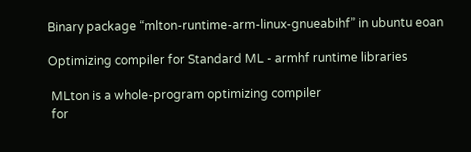Binary package “mlton-runtime-arm-linux-gnueabihf” in ubuntu eoan

Optimizing compiler for Standard ML - armhf runtime libraries

 MLton is a whole-program optimizing compiler
 for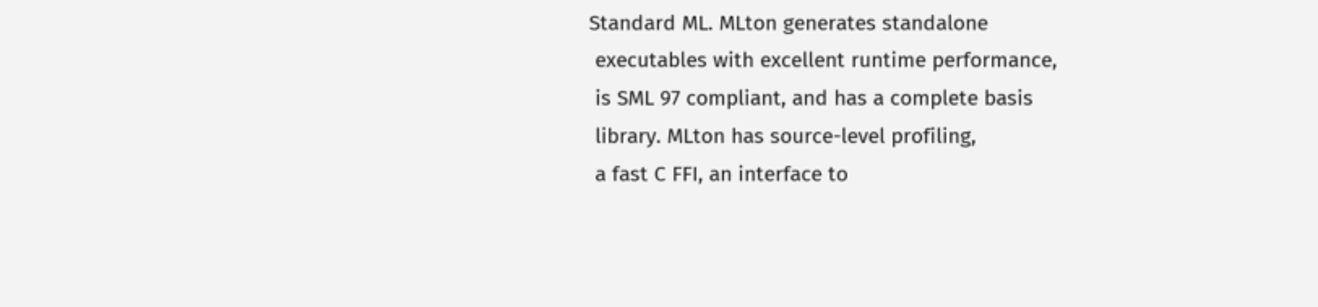Standard ML. MLton generates standalone
 executables with excellent runtime performance,
 is SML 97 compliant, and has a complete basis
 library. MLton has source-level profiling,
 a fast C FFI, an interface to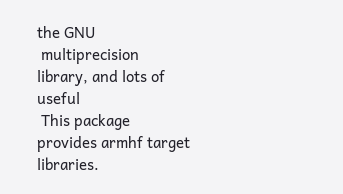the GNU
 multiprecision library, and lots of useful
 This package provides armhf target libraries.